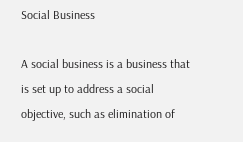Social Business

A social business is a business that is set up to address a social objective, such as elimination of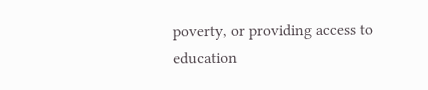poverty, or providing access to education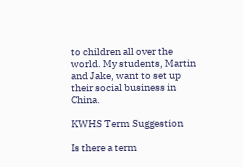to children all over the world. My students, Martin and Jake, want to set up their social business in China.

KWHS Term Suggestion

Is there a term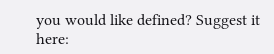you would like defined? Suggest it here: